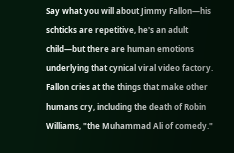Say what you will about Jimmy Fallon—his schticks are repetitive, he's an adult child—but there are human emotions underlying that cynical viral video factory. Fallon cries at the things that make other humans cry, including the death of Robin Williams, "the Muhammad Ali of comedy."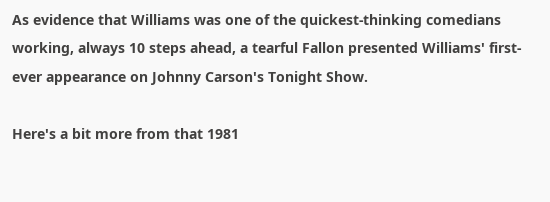As evidence that Williams was one of the quickest-thinking comedians working, always 10 steps ahead, a tearful Fallon presented Williams' first-ever appearance on Johnny Carson's Tonight Show.

Here's a bit more from that 1981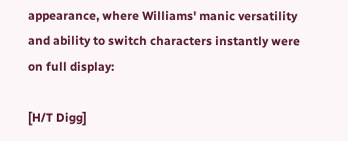appearance, where Williams' manic versatility and ability to switch characters instantly were on full display:

[H/T Digg]